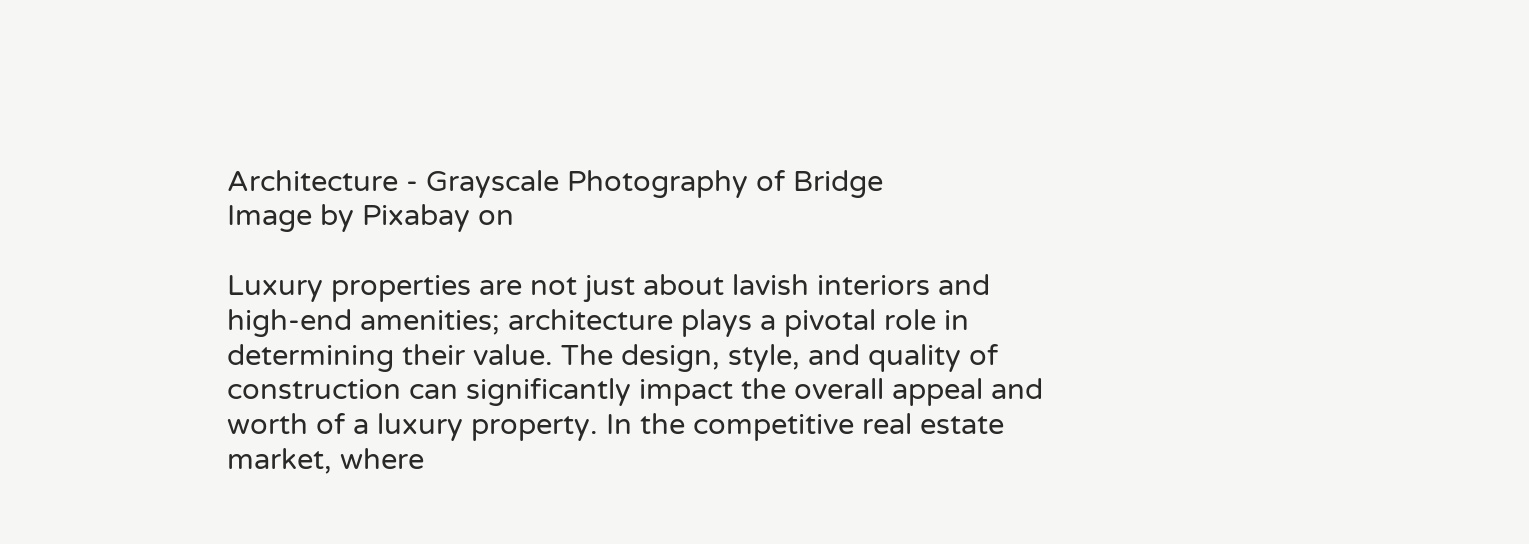Architecture - Grayscale Photography of Bridge
Image by Pixabay on

Luxury properties are not just about lavish interiors and high-end amenities; architecture plays a pivotal role in determining their value. The design, style, and quality of construction can significantly impact the overall appeal and worth of a luxury property. In the competitive real estate market, where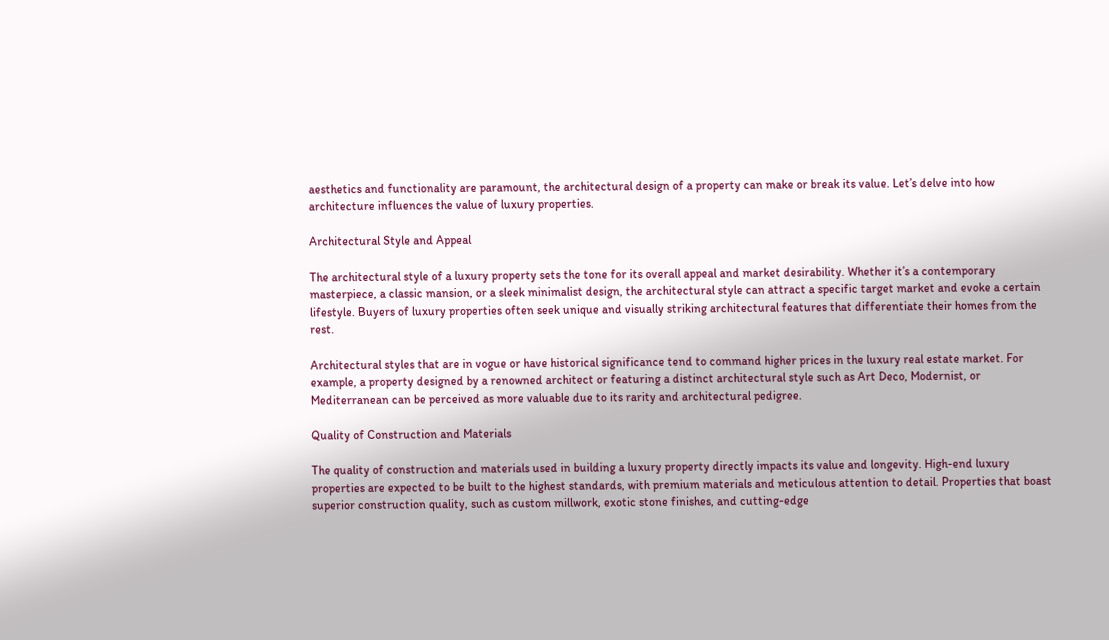aesthetics and functionality are paramount, the architectural design of a property can make or break its value. Let’s delve into how architecture influences the value of luxury properties.

Architectural Style and Appeal

The architectural style of a luxury property sets the tone for its overall appeal and market desirability. Whether it’s a contemporary masterpiece, a classic mansion, or a sleek minimalist design, the architectural style can attract a specific target market and evoke a certain lifestyle. Buyers of luxury properties often seek unique and visually striking architectural features that differentiate their homes from the rest.

Architectural styles that are in vogue or have historical significance tend to command higher prices in the luxury real estate market. For example, a property designed by a renowned architect or featuring a distinct architectural style such as Art Deco, Modernist, or Mediterranean can be perceived as more valuable due to its rarity and architectural pedigree.

Quality of Construction and Materials

The quality of construction and materials used in building a luxury property directly impacts its value and longevity. High-end luxury properties are expected to be built to the highest standards, with premium materials and meticulous attention to detail. Properties that boast superior construction quality, such as custom millwork, exotic stone finishes, and cutting-edge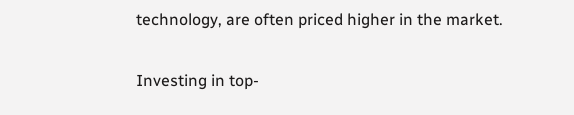technology, are often priced higher in the market.

Investing in top-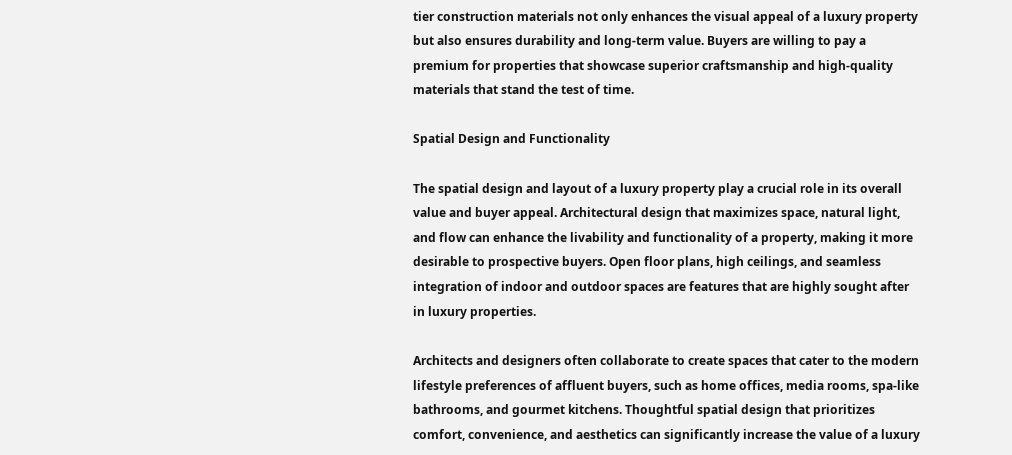tier construction materials not only enhances the visual appeal of a luxury property but also ensures durability and long-term value. Buyers are willing to pay a premium for properties that showcase superior craftsmanship and high-quality materials that stand the test of time.

Spatial Design and Functionality

The spatial design and layout of a luxury property play a crucial role in its overall value and buyer appeal. Architectural design that maximizes space, natural light, and flow can enhance the livability and functionality of a property, making it more desirable to prospective buyers. Open floor plans, high ceilings, and seamless integration of indoor and outdoor spaces are features that are highly sought after in luxury properties.

Architects and designers often collaborate to create spaces that cater to the modern lifestyle preferences of affluent buyers, such as home offices, media rooms, spa-like bathrooms, and gourmet kitchens. Thoughtful spatial design that prioritizes comfort, convenience, and aesthetics can significantly increase the value of a luxury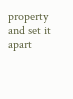property and set it apart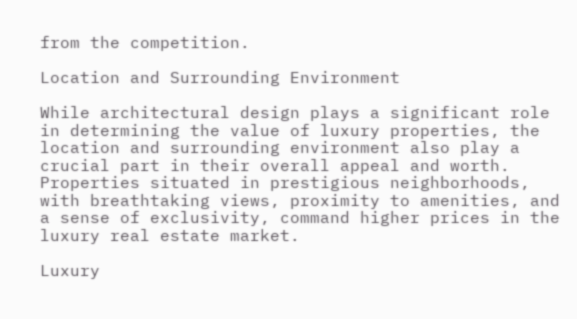from the competition.

Location and Surrounding Environment

While architectural design plays a significant role in determining the value of luxury properties, the location and surrounding environment also play a crucial part in their overall appeal and worth. Properties situated in prestigious neighborhoods, with breathtaking views, proximity to amenities, and a sense of exclusivity, command higher prices in the luxury real estate market.

Luxury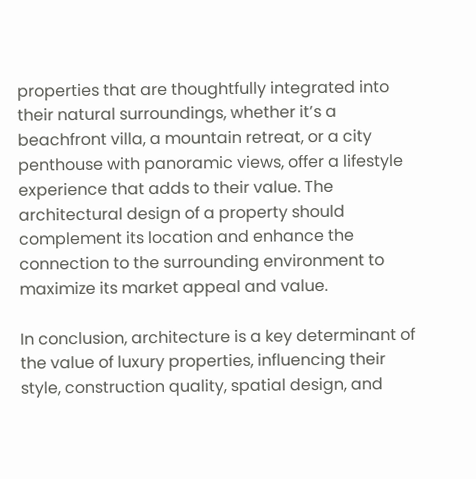properties that are thoughtfully integrated into their natural surroundings, whether it’s a beachfront villa, a mountain retreat, or a city penthouse with panoramic views, offer a lifestyle experience that adds to their value. The architectural design of a property should complement its location and enhance the connection to the surrounding environment to maximize its market appeal and value.

In conclusion, architecture is a key determinant of the value of luxury properties, influencing their style, construction quality, spatial design, and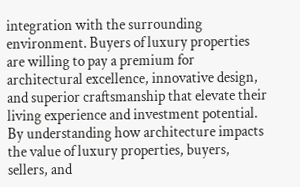integration with the surrounding environment. Buyers of luxury properties are willing to pay a premium for architectural excellence, innovative design, and superior craftsmanship that elevate their living experience and investment potential. By understanding how architecture impacts the value of luxury properties, buyers, sellers, and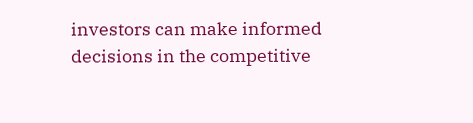investors can make informed decisions in the competitive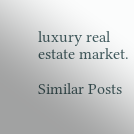luxury real estate market.

Similar Posts